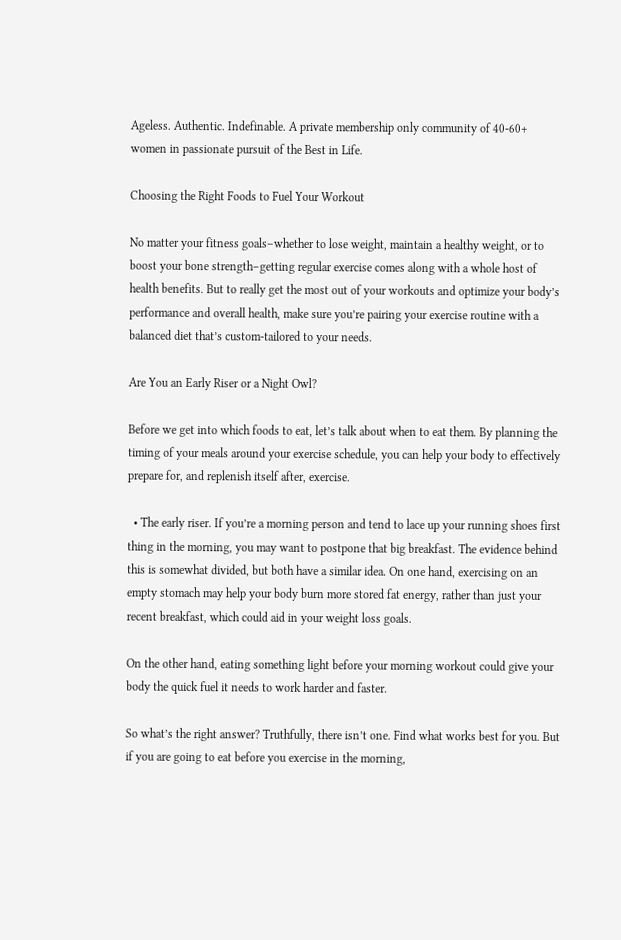Ageless. Authentic. Indefinable. A private membership only community of 40-60+ women in passionate pursuit of the Best in Life.

Choosing the Right Foods to Fuel Your Workout

No matter your fitness goals–whether to lose weight, maintain a healthy weight, or to boost your bone strength–getting regular exercise comes along with a whole host of health benefits. But to really get the most out of your workouts and optimize your body’s performance and overall health, make sure you’re pairing your exercise routine with a balanced diet that’s custom-tailored to your needs.

Are You an Early Riser or a Night Owl?

Before we get into which foods to eat, let’s talk about when to eat them. By planning the timing of your meals around your exercise schedule, you can help your body to effectively prepare for, and replenish itself after, exercise.

  • The early riser. If you’re a morning person and tend to lace up your running shoes first thing in the morning, you may want to postpone that big breakfast. The evidence behind this is somewhat divided, but both have a similar idea. On one hand, exercising on an empty stomach may help your body burn more stored fat energy, rather than just your recent breakfast, which could aid in your weight loss goals.

On the other hand, eating something light before your morning workout could give your body the quick fuel it needs to work harder and faster.

So what’s the right answer? Truthfully, there isn’t one. Find what works best for you. But if you are going to eat before you exercise in the morning,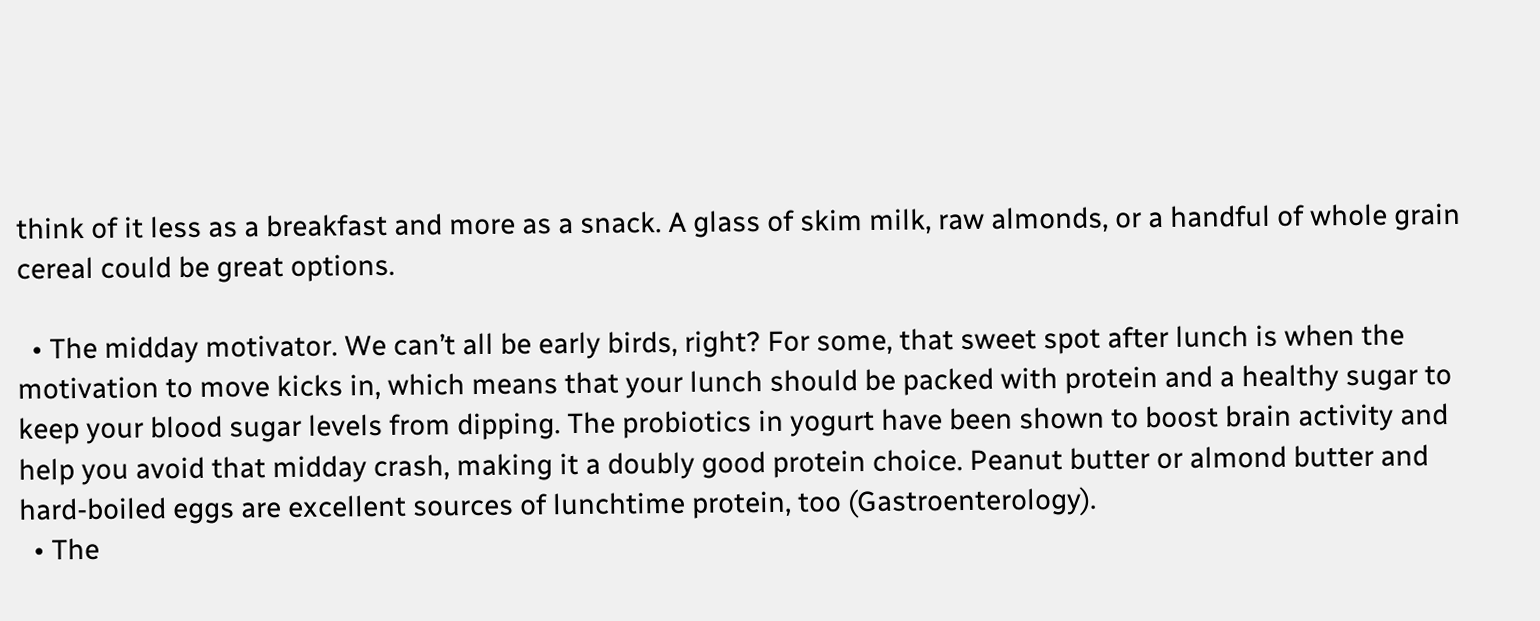think of it less as a breakfast and more as a snack. A glass of skim milk, raw almonds, or a handful of whole grain cereal could be great options.

  • The midday motivator. We can’t all be early birds, right? For some, that sweet spot after lunch is when the motivation to move kicks in, which means that your lunch should be packed with protein and a healthy sugar to keep your blood sugar levels from dipping. The probiotics in yogurt have been shown to boost brain activity and help you avoid that midday crash, making it a doubly good protein choice. Peanut butter or almond butter and hard-boiled eggs are excellent sources of lunchtime protein, too (Gastroenterology).
  • The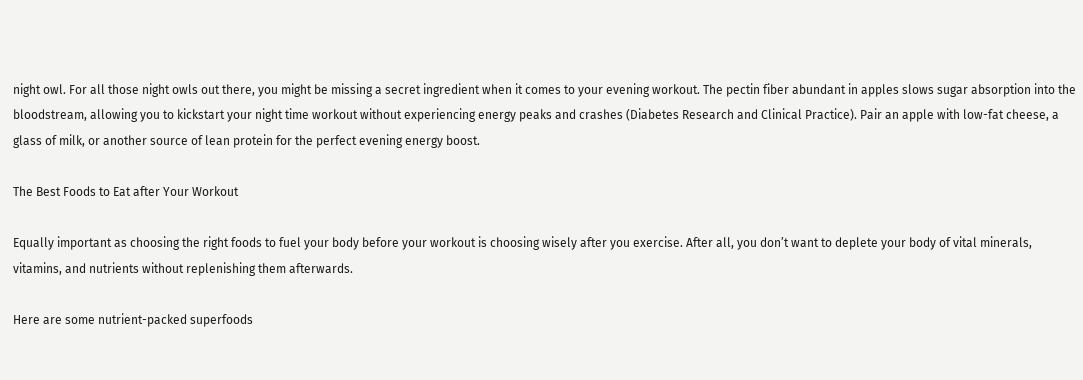night owl. For all those night owls out there, you might be missing a secret ingredient when it comes to your evening workout. The pectin fiber abundant in apples slows sugar absorption into the bloodstream, allowing you to kickstart your night time workout without experiencing energy peaks and crashes (Diabetes Research and Clinical Practice). Pair an apple with low-fat cheese, a glass of milk, or another source of lean protein for the perfect evening energy boost.

The Best Foods to Eat after Your Workout

Equally important as choosing the right foods to fuel your body before your workout is choosing wisely after you exercise. After all, you don’t want to deplete your body of vital minerals, vitamins, and nutrients without replenishing them afterwards.

Here are some nutrient-packed superfoods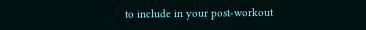to include in your post-workout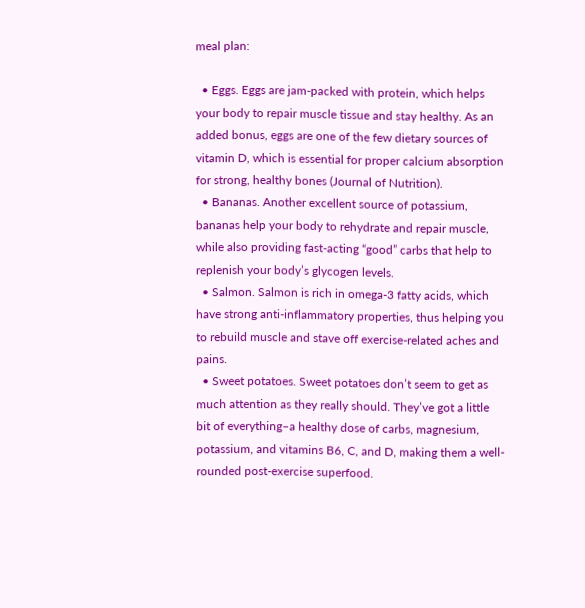meal plan:

  • Eggs. Eggs are jam-packed with protein, which helps your body to repair muscle tissue and stay healthy. As an added bonus, eggs are one of the few dietary sources of vitamin D, which is essential for proper calcium absorption for strong, healthy bones (Journal of Nutrition).
  • Bananas. Another excellent source of potassium, bananas help your body to rehydrate and repair muscle, while also providing fast-acting “good” carbs that help to replenish your body’s glycogen levels.
  • Salmon. Salmon is rich in omega-3 fatty acids, which have strong anti-inflammatory properties, thus helping you to rebuild muscle and stave off exercise-related aches and pains.
  • Sweet potatoes. Sweet potatoes don’t seem to get as much attention as they really should. They’ve got a little bit of everything–a healthy dose of carbs, magnesium, potassium, and vitamins B6, C, and D, making them a well-rounded post-exercise superfood.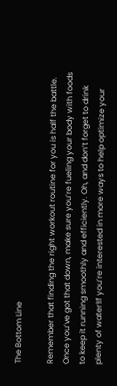The Bottom Line

Remember that finding the right workout routine for you is half the battle. Once you’ve got that down, make sure you’re fueling your body with foods to keep it running smoothly and efficiently. Oh, and don’t forget to drink plenty of water!If you’re interested in more ways to help optimize your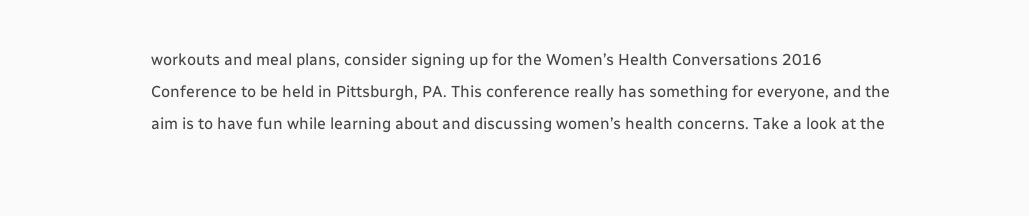workouts and meal plans, consider signing up for the Women’s Health Conversations 2016 Conference to be held in Pittsburgh, PA. This conference really has something for everyone, and the aim is to have fun while learning about and discussing women’s health concerns. Take a look at the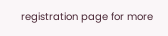registration page for more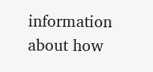information about how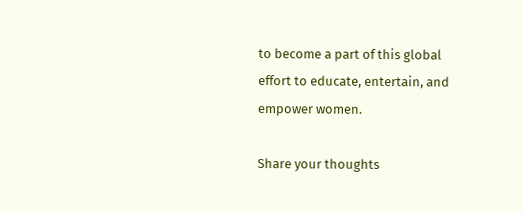to become a part of this global effort to educate, entertain, and empower women.

Share your thoughts